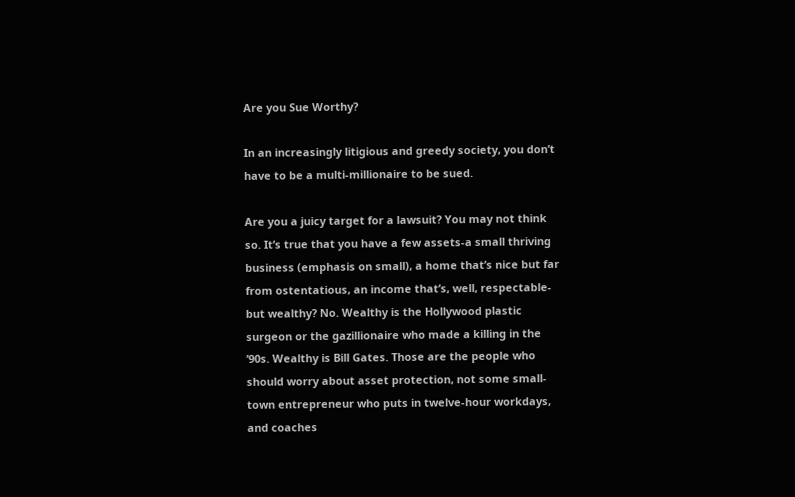Are you Sue Worthy?

In an increasingly litigious and greedy society, you don’t have to be a multi-millionaire to be sued.

Are you a juicy target for a lawsuit? You may not think so. It’s true that you have a few assets-a small thriving business (emphasis on small), a home that’s nice but far from ostentatious, an income that’s, well, respectable-but wealthy? No. Wealthy is the Hollywood plastic surgeon or the gazillionaire who made a killing in the ’90s. Wealthy is Bill Gates. Those are the people who should worry about asset protection, not some small-town entrepreneur who puts in twelve-hour workdays, and coaches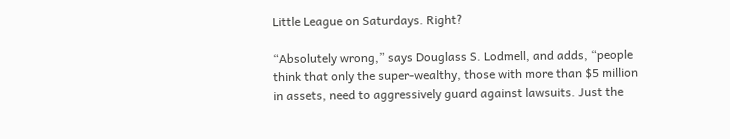Little League on Saturdays. Right?

“Absolutely wrong,” says Douglass S. Lodmell, and adds, “people think that only the super-wealthy, those with more than $5 million in assets, need to aggressively guard against lawsuits. Just the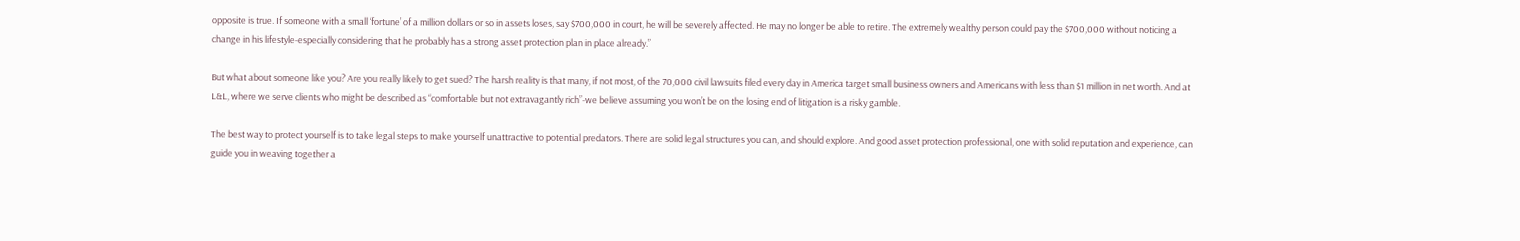opposite is true. If someone with a small ‘fortune’ of a million dollars or so in assets loses, say $700,000 in court, he will be severely affected. He may no longer be able to retire. The extremely wealthy person could pay the $700,000 without noticing a change in his lifestyle-especially considering that he probably has a strong asset protection plan in place already.”

But what about someone like you? Are you really likely to get sued? The harsh reality is that many, if not most, of the 70,000 civil lawsuits filed every day in America target small business owners and Americans with less than $1 million in net worth. And at L&L, where we serve clients who might be described as “comfortable but not extravagantly rich”-we believe assuming you won’t be on the losing end of litigation is a risky gamble.

The best way to protect yourself is to take legal steps to make yourself unattractive to potential predators. There are solid legal structures you can, and should explore. And good asset protection professional, one with solid reputation and experience, can guide you in weaving together a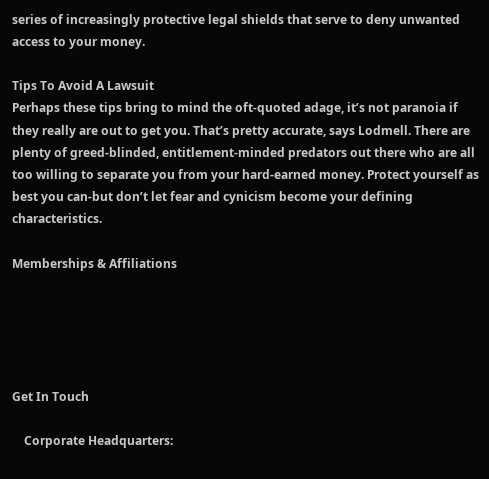series of increasingly protective legal shields that serve to deny unwanted access to your money.

Tips To Avoid A Lawsuit
Perhaps these tips bring to mind the oft-quoted adage, it’s not paranoia if they really are out to get you. That’s pretty accurate, says Lodmell. There are plenty of greed-blinded, entitlement-minded predators out there who are all too willing to separate you from your hard-earned money. Protect yourself as best you can-but don’t let fear and cynicism become your defining characteristics.

Memberships & Affiliations





Get In Touch

    Corporate Headquarters: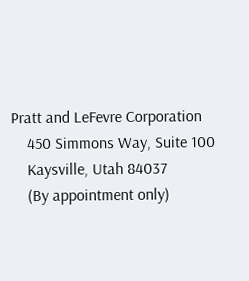Pratt and LeFevre Corporation
    450 Simmons Way, Suite 100
    Kaysville, Utah 84037
    (By appointment only)